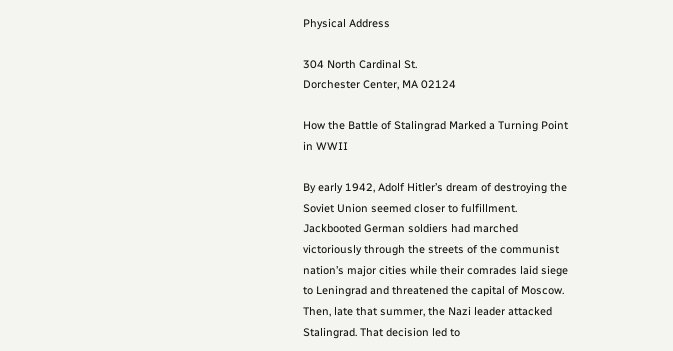Physical Address

304 North Cardinal St.
Dorchester Center, MA 02124

How the Battle of Stalingrad Marked a Turning Point in WWII

By early 1942, Adolf Hitler’s dream of destroying the Soviet Union seemed closer to fulfillment. Jackbooted German soldiers had marched victoriously through the streets of the communist nation’s major cities while their comrades laid siege to Leningrad and threatened the capital of Moscow. Then, late that summer, the Nazi leader attacked Stalingrad. That decision led to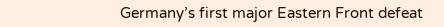Germany’s first major Eastern Front defeat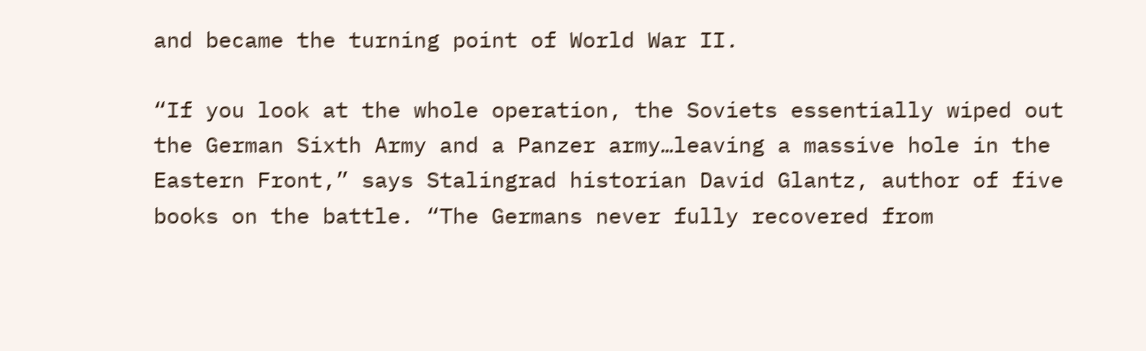and became the turning point of World War II.

“If you look at the whole operation, the Soviets essentially wiped out the German Sixth Army and a Panzer army…leaving a massive hole in the Eastern Front,” says Stalingrad historian David Glantz, author of five books on the battle. “The Germans never fully recovered from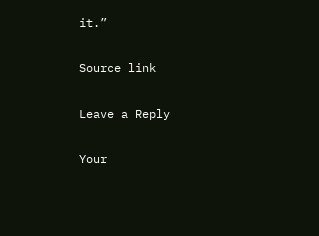it.”

Source link

Leave a Reply

Your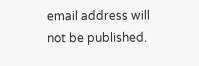email address will not be published.